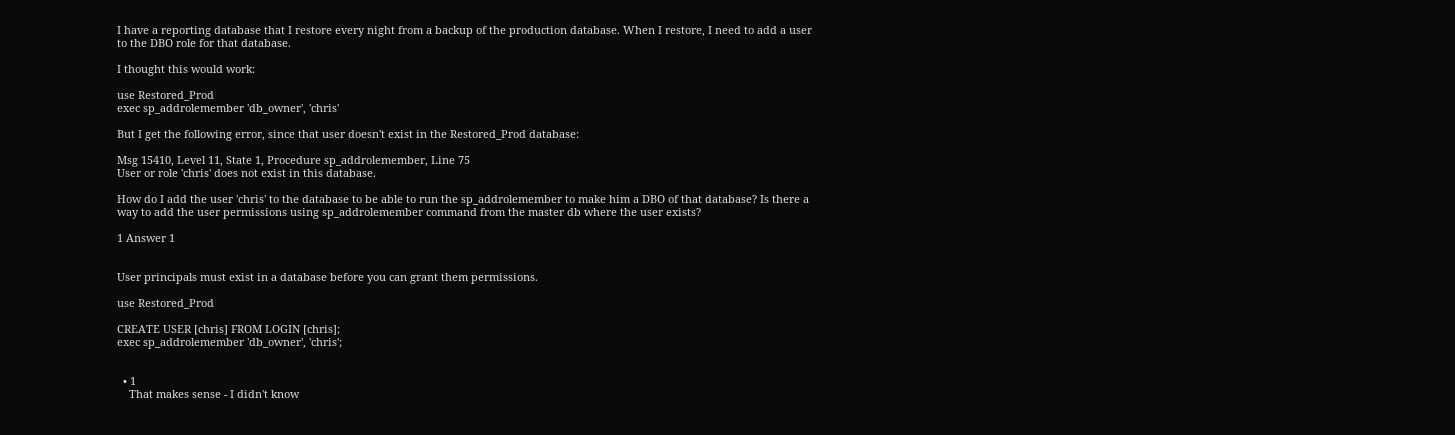I have a reporting database that I restore every night from a backup of the production database. When I restore, I need to add a user to the DBO role for that database.

I thought this would work:

use Restored_Prod
exec sp_addrolemember 'db_owner', 'chris'

But I get the following error, since that user doesn't exist in the Restored_Prod database:

Msg 15410, Level 11, State 1, Procedure sp_addrolemember, Line 75
User or role 'chris' does not exist in this database.

How do I add the user 'chris' to the database to be able to run the sp_addrolemember to make him a DBO of that database? Is there a way to add the user permissions using sp_addrolemember command from the master db where the user exists?

1 Answer 1


User principals must exist in a database before you can grant them permissions.

use Restored_Prod

CREATE USER [chris] FROM LOGIN [chris];
exec sp_addrolemember 'db_owner', 'chris';


  • 1
    That makes sense - I didn't know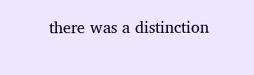there was a distinction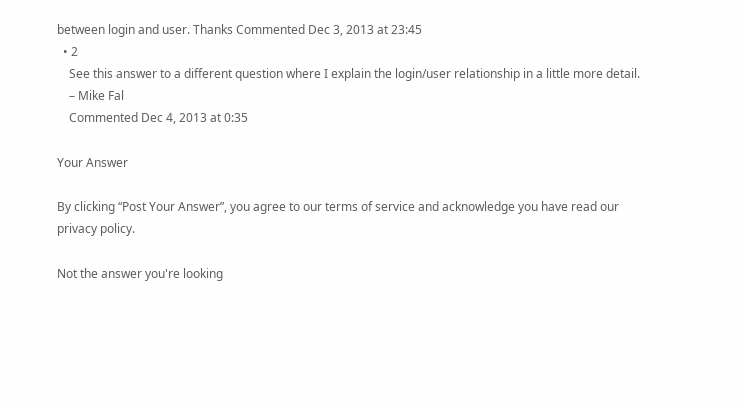between login and user. Thanks Commented Dec 3, 2013 at 23:45
  • 2
    See this answer to a different question where I explain the login/user relationship in a little more detail.
    – Mike Fal
    Commented Dec 4, 2013 at 0:35

Your Answer

By clicking “Post Your Answer”, you agree to our terms of service and acknowledge you have read our privacy policy.

Not the answer you're looking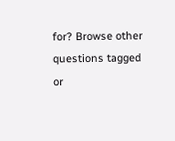for? Browse other questions tagged or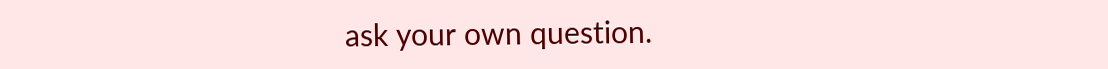ask your own question.